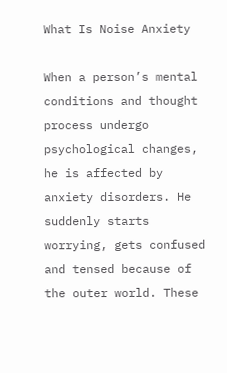What Is Noise Anxiety

When a person’s mental conditions and thought process undergo psychological changes, he is affected by anxiety disorders. He suddenly starts worrying, gets confused and tensed because of the outer world. These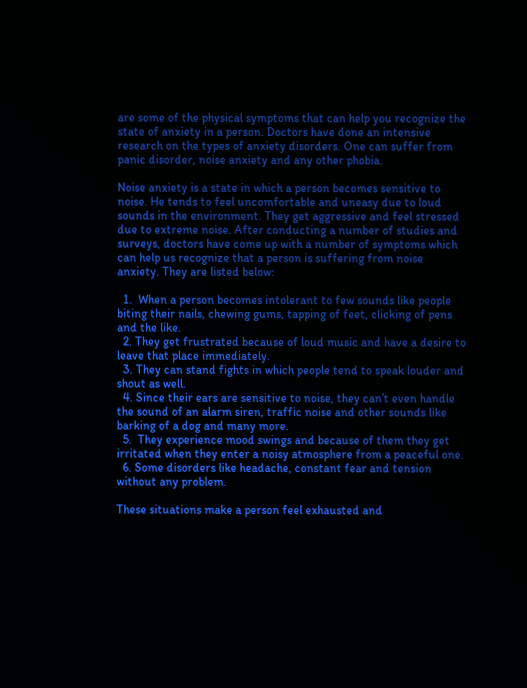are some of the physical symptoms that can help you recognize the state of anxiety in a person. Doctors have done an intensive research on the types of anxiety disorders. One can suffer from panic disorder, noise anxiety and any other phobia.

Noise anxiety is a state in which a person becomes sensitive to noise. He tends to feel uncomfortable and uneasy due to loud sounds in the environment. They get aggressive and feel stressed due to extreme noise. After conducting a number of studies and surveys, doctors have come up with a number of symptoms which can help us recognize that a person is suffering from noise anxiety. They are listed below:

  1.  When a person becomes intolerant to few sounds like people biting their nails, chewing gums, tapping of feet, clicking of pens and the like.
  2. They get frustrated because of loud music and have a desire to leave that place immediately.
  3. They can stand fights in which people tend to speak louder and shout as well.
  4. Since their ears are sensitive to noise, they can’t even handle the sound of an alarm siren, traffic noise and other sounds like barking of a dog and many more.
  5.  They experience mood swings and because of them they get irritated when they enter a noisy atmosphere from a peaceful one.
  6. Some disorders like headache, constant fear and tension without any problem.

These situations make a person feel exhausted and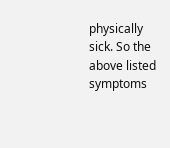physically sick. So the above listed symptoms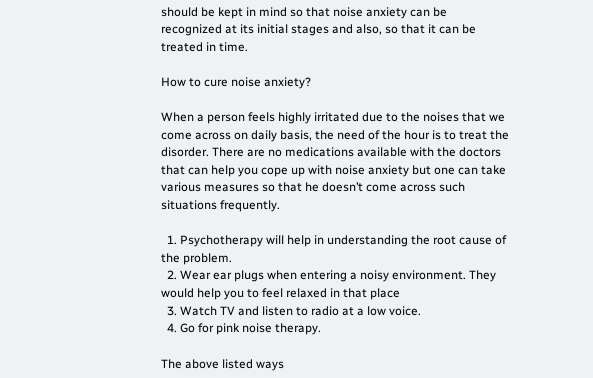should be kept in mind so that noise anxiety can be recognized at its initial stages and also, so that it can be treated in time.

How to cure noise anxiety?

When a person feels highly irritated due to the noises that we come across on daily basis, the need of the hour is to treat the disorder. There are no medications available with the doctors that can help you cope up with noise anxiety but one can take various measures so that he doesn’t come across such situations frequently.

  1. Psychotherapy will help in understanding the root cause of the problem.
  2. Wear ear plugs when entering a noisy environment. They would help you to feel relaxed in that place
  3. Watch TV and listen to radio at a low voice.
  4. Go for pink noise therapy.

The above listed ways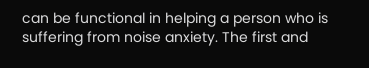can be functional in helping a person who is suffering from noise anxiety. The first and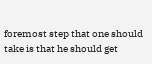foremost step that one should take is that he should get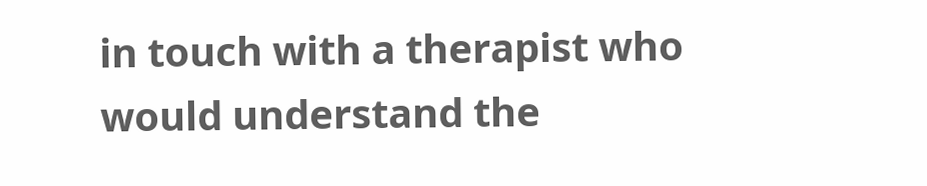in touch with a therapist who would understand the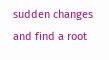sudden changes and find a root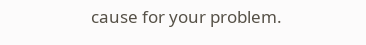cause for your problem.